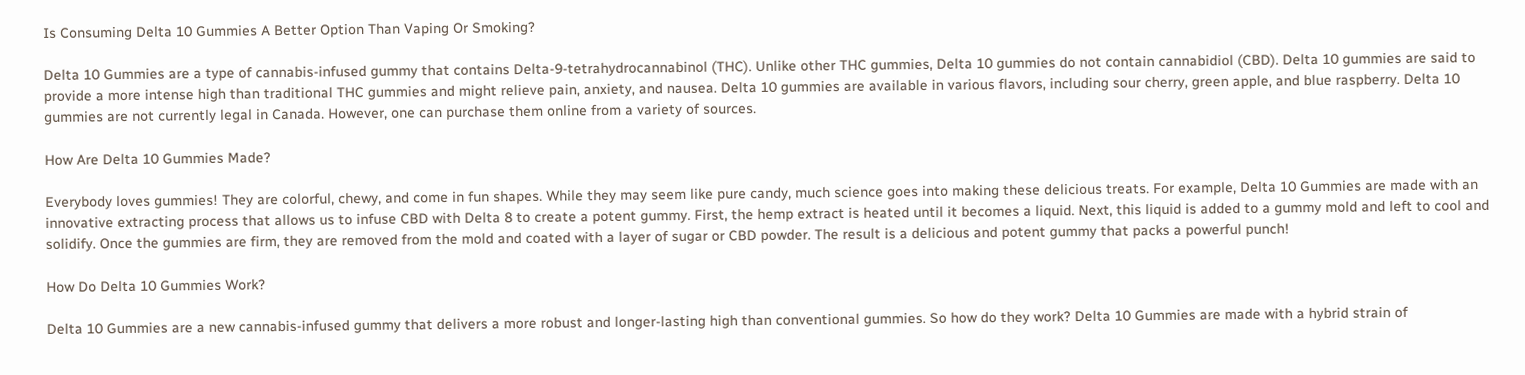Is Consuming Delta 10 Gummies A Better Option Than Vaping Or Smoking?

Delta 10 Gummies are a type of cannabis-infused gummy that contains Delta-9-tetrahydrocannabinol (THC). Unlike other THC gummies, Delta 10 gummies do not contain cannabidiol (CBD). Delta 10 gummies are said to provide a more intense high than traditional THC gummies and might relieve pain, anxiety, and nausea. Delta 10 gummies are available in various flavors, including sour cherry, green apple, and blue raspberry. Delta 10 gummies are not currently legal in Canada. However, one can purchase them online from a variety of sources.

How Are Delta 10 Gummies Made?

Everybody loves gummies! They are colorful, chewy, and come in fun shapes. While they may seem like pure candy, much science goes into making these delicious treats. For example, Delta 10 Gummies are made with an innovative extracting process that allows us to infuse CBD with Delta 8 to create a potent gummy. First, the hemp extract is heated until it becomes a liquid. Next, this liquid is added to a gummy mold and left to cool and solidify. Once the gummies are firm, they are removed from the mold and coated with a layer of sugar or CBD powder. The result is a delicious and potent gummy that packs a powerful punch!

How Do Delta 10 Gummies Work?

Delta 10 Gummies are a new cannabis-infused gummy that delivers a more robust and longer-lasting high than conventional gummies. So how do they work? Delta 10 Gummies are made with a hybrid strain of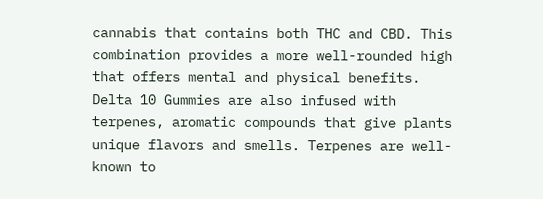cannabis that contains both THC and CBD. This combination provides a more well-rounded high that offers mental and physical benefits. Delta 10 Gummies are also infused with terpenes, aromatic compounds that give plants unique flavors and smells. Terpenes are well-known to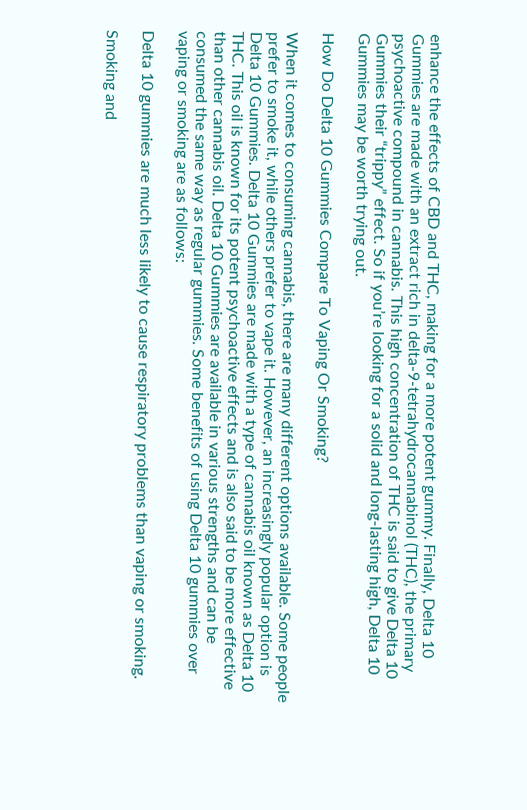enhance the effects of CBD and THC, making for a more potent gummy. Finally, Delta 10 Gummies are made with an extract rich in delta-9-tetrahydrocannabinol (THC), the primary psychoactive compound in cannabis. This high concentration of THC is said to give Delta 10 Gummies their “trippy” effect. So if you’re looking for a solid and long-lasting high, Delta 10 Gummies may be worth trying out.

How Do Delta 10 Gummies Compare To Vaping Or Smoking?

When it comes to consuming cannabis, there are many different options available. Some people prefer to smoke it, while others prefer to vape it. However, an increasingly popular option is Delta 10 Gummies. Delta 10 Gummies are made with a type of cannabis oil known as Delta 10 THC. This oil is known for its potent psychoactive effects and is also said to be more effective than other cannabis oil. Delta 10 Gummies are available in various strengths and can be consumed the same way as regular gummies. Some benefits of using Delta 10 gummies over vaping or smoking are as follows:

Delta 10 gummies are much less likely to cause respiratory problems than vaping or smoking.

Smoking and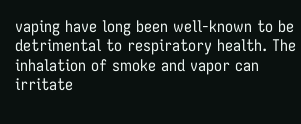vaping have long been well-known to be detrimental to respiratory health. The inhalation of smoke and vapor can irritate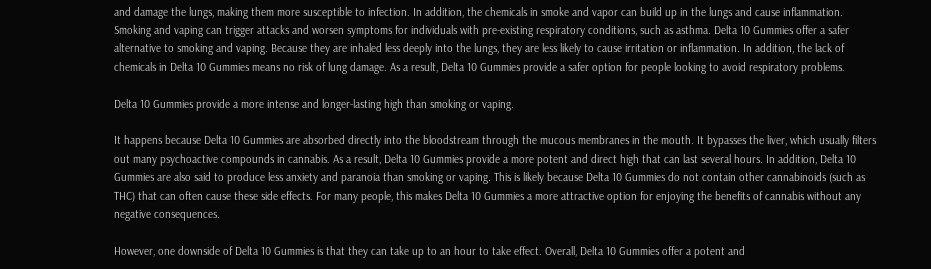and damage the lungs, making them more susceptible to infection. In addition, the chemicals in smoke and vapor can build up in the lungs and cause inflammation. Smoking and vaping can trigger attacks and worsen symptoms for individuals with pre-existing respiratory conditions, such as asthma. Delta 10 Gummies offer a safer alternative to smoking and vaping. Because they are inhaled less deeply into the lungs, they are less likely to cause irritation or inflammation. In addition, the lack of chemicals in Delta 10 Gummies means no risk of lung damage. As a result, Delta 10 Gummies provide a safer option for people looking to avoid respiratory problems.

Delta 10 Gummies provide a more intense and longer-lasting high than smoking or vaping.

It happens because Delta 10 Gummies are absorbed directly into the bloodstream through the mucous membranes in the mouth. It bypasses the liver, which usually filters out many psychoactive compounds in cannabis. As a result, Delta 10 Gummies provide a more potent and direct high that can last several hours. In addition, Delta 10 Gummies are also said to produce less anxiety and paranoia than smoking or vaping. This is likely because Delta 10 Gummies do not contain other cannabinoids (such as THC) that can often cause these side effects. For many people, this makes Delta 10 Gummies a more attractive option for enjoying the benefits of cannabis without any negative consequences.

However, one downside of Delta 10 Gummies is that they can take up to an hour to take effect. Overall, Delta 10 Gummies offer a potent and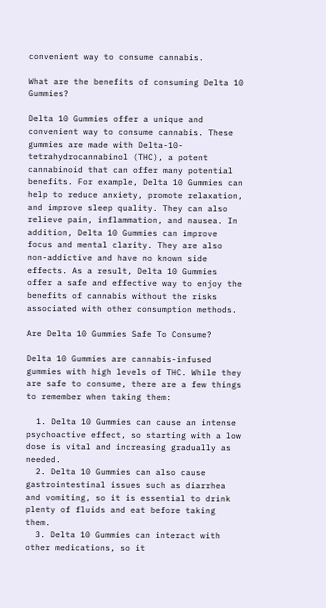convenient way to consume cannabis.

What are the benefits of consuming Delta 10 Gummies?

Delta 10 Gummies offer a unique and convenient way to consume cannabis. These gummies are made with Delta-10-tetrahydrocannabinol (THC), a potent cannabinoid that can offer many potential benefits. For example, Delta 10 Gummies can help to reduce anxiety, promote relaxation, and improve sleep quality. They can also relieve pain, inflammation, and nausea. In addition, Delta 10 Gummies can improve focus and mental clarity. They are also non-addictive and have no known side effects. As a result, Delta 10 Gummies offer a safe and effective way to enjoy the benefits of cannabis without the risks associated with other consumption methods.

Are Delta 10 Gummies Safe To Consume?

Delta 10 Gummies are cannabis-infused gummies with high levels of THC. While they are safe to consume, there are a few things to remember when taking them:

  1. Delta 10 Gummies can cause an intense psychoactive effect, so starting with a low dose is vital and increasing gradually as needed.
  2. Delta 10 Gummies can also cause gastrointestinal issues such as diarrhea and vomiting, so it is essential to drink plenty of fluids and eat before taking them.
  3. Delta 10 Gummies can interact with other medications, so it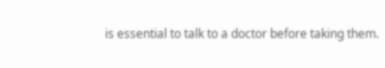is essential to talk to a doctor before taking them.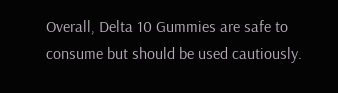Overall, Delta 10 Gummies are safe to consume but should be used cautiously.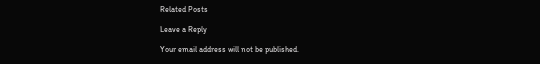Related Posts

Leave a Reply

Your email address will not be published.